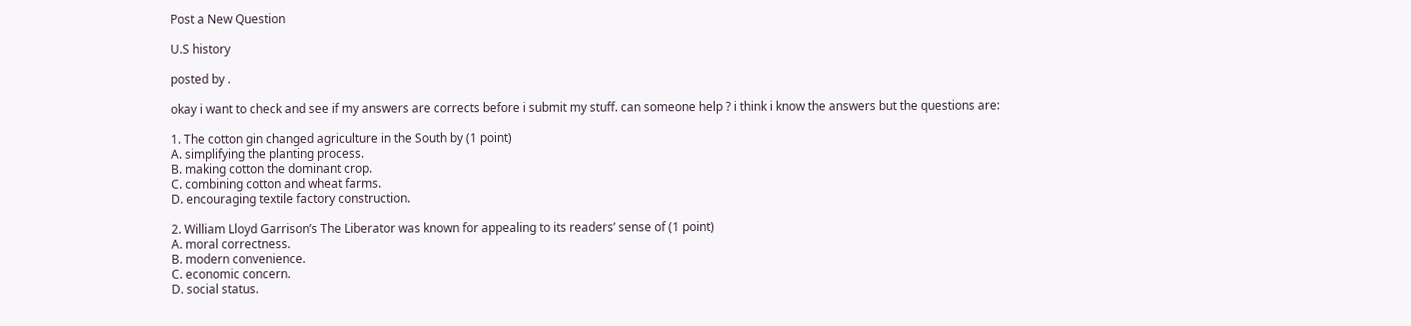Post a New Question

U.S history

posted by .

okay i want to check and see if my answers are corrects before i submit my stuff. can someone help ? i think i know the answers but the questions are:

1. The cotton gin changed agriculture in the South by (1 point)
A. simplifying the planting process.
B. making cotton the dominant crop.
C. combining cotton and wheat farms.
D. encouraging textile factory construction.

2. William Lloyd Garrison’s The Liberator was known for appealing to its readers’ sense of (1 point)
A. moral correctness.
B. modern convenience.
C. economic concern.
D. social status.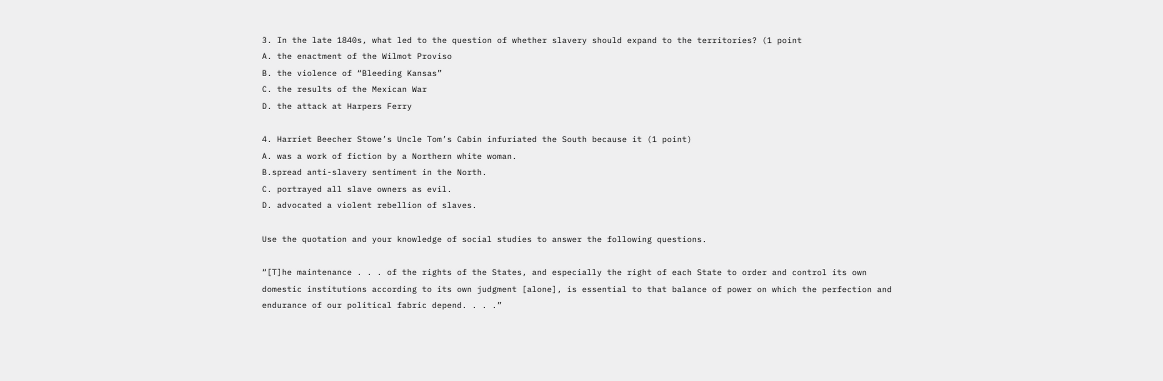3. In the late 1840s, what led to the question of whether slavery should expand to the territories? (1 point
A. the enactment of the Wilmot Proviso
B. the violence of “Bleeding Kansas”
C. the results of the Mexican War
D. the attack at Harpers Ferry

4. Harriet Beecher Stowe’s Uncle Tom’s Cabin infuriated the South because it (1 point)
A. was a work of fiction by a Northern white woman.
B.spread anti-slavery sentiment in the North.
C. portrayed all slave owners as evil.
D. advocated a violent rebellion of slaves.

Use the quotation and your knowledge of social studies to answer the following questions.

“[T]he maintenance . . . of the rights of the States, and especially the right of each State to order and control its own domestic institutions according to its own judgment [alone], is essential to that balance of power on which the perfection and endurance of our political fabric depend. . . .”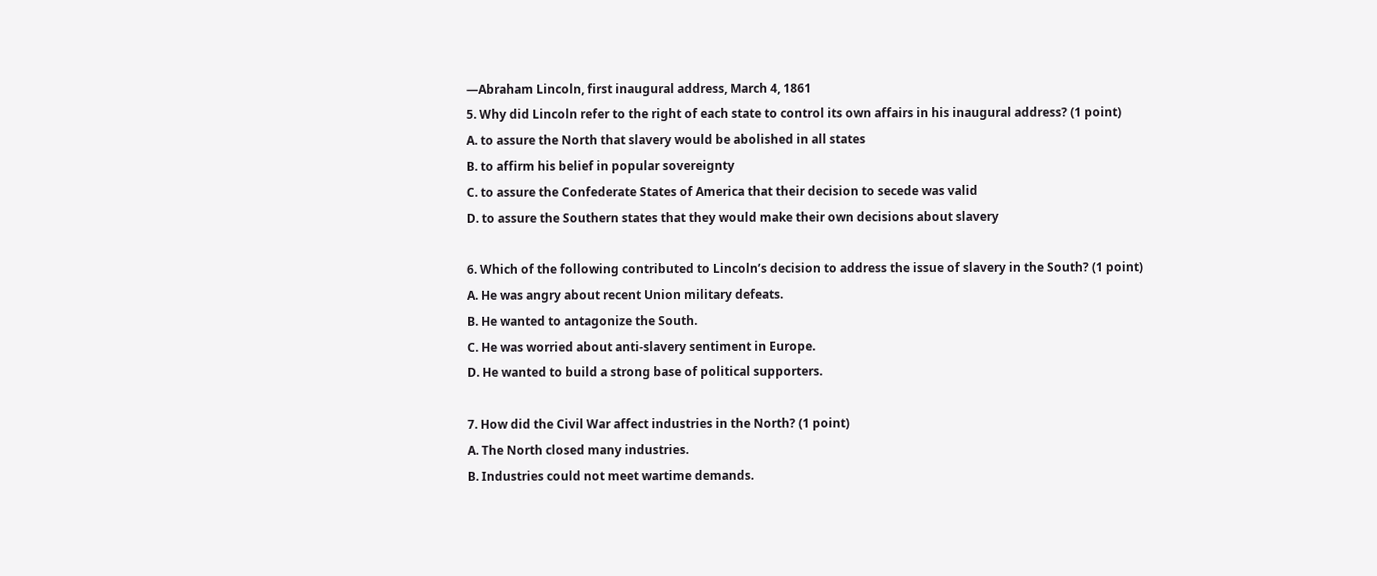—Abraham Lincoln, first inaugural address, March 4, 1861
5. Why did Lincoln refer to the right of each state to control its own affairs in his inaugural address? (1 point)
A. to assure the North that slavery would be abolished in all states
B. to affirm his belief in popular sovereignty
C. to assure the Confederate States of America that their decision to secede was valid
D. to assure the Southern states that they would make their own decisions about slavery

6. Which of the following contributed to Lincoln’s decision to address the issue of slavery in the South? (1 point)
A. He was angry about recent Union military defeats.
B. He wanted to antagonize the South.
C. He was worried about anti-slavery sentiment in Europe.
D. He wanted to build a strong base of political supporters.

7. How did the Civil War affect industries in the North? (1 point)
A. The North closed many industries.
B. Industries could not meet wartime demands.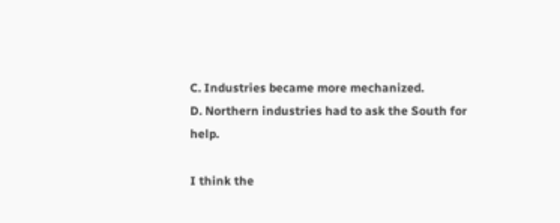C. Industries became more mechanized.
D. Northern industries had to ask the South for help.

I think the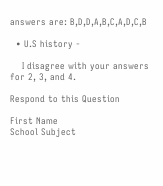answers are: B,D,D,A,B,C,A,D,C,B

  • U.S history -

    I disagree with your answers for 2, 3, and 4.

Respond to this Question

First Name
School Subject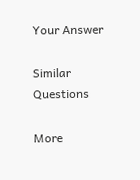Your Answer

Similar Questions

More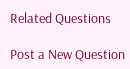Related Questions

Post a New Question